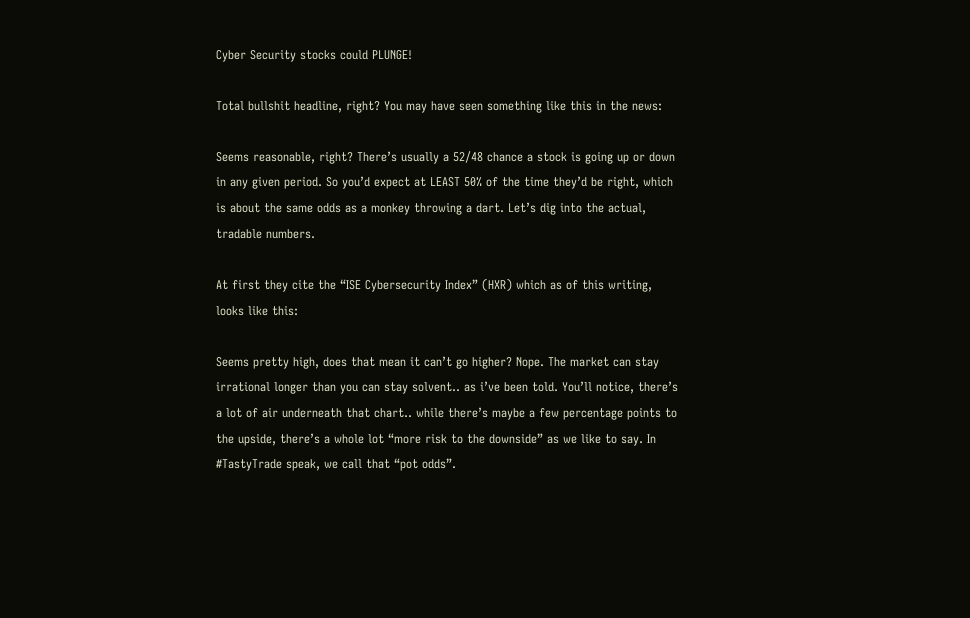Cyber Security stocks could PLUNGE!

Total bullshit headline, right? You may have seen something like this in the news:

Seems reasonable, right? There’s usually a 52/48 chance a stock is going up or down in any given period. So you’d expect at LEAST 50% of the time they’d be right, which is about the same odds as a monkey throwing a dart. Let’s dig into the actual, tradable numbers.

At first they cite the “ISE Cybersecurity Index” (HXR) which as of this writing, looks like this:

Seems pretty high, does that mean it can’t go higher? Nope. The market can stay irrational longer than you can stay solvent.. as i’ve been told. You’ll notice, there’s a lot of air underneath that chart.. while there’s maybe a few percentage points to the upside, there’s a whole lot “more risk to the downside” as we like to say. In #TastyTrade speak, we call that “pot odds”.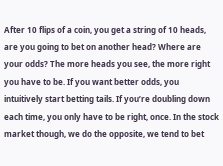After 10 flips of a coin, you get a string of 10 heads, are you going to bet on another head? Where are your odds? The more heads you see, the more right you have to be. If you want better odds, you intuitively start betting tails. If you’re doubling down each time, you only have to be right, once. In the stock market though, we do the opposite, we tend to bet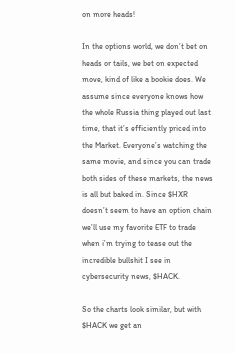on more heads!

In the options world, we don’t bet on heads or tails, we bet on expected move, kind of like a bookie does. We assume since everyone knows how the whole Russia thing played out last time, that it’s efficiently priced into the Market. Everyone’s watching the same movie, and since you can trade both sides of these markets, the news is all but baked in. Since $HXR doesn’t seem to have an option chain we’ll use my favorite ETF to trade when i’m trying to tease out the incredible bullshit I see in cybersecurity news, $HACK.

So the charts look similar, but with $HACK we get an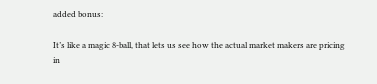added bonus:

It’s like a magic 8-ball, that lets us see how the actual market makers are pricing in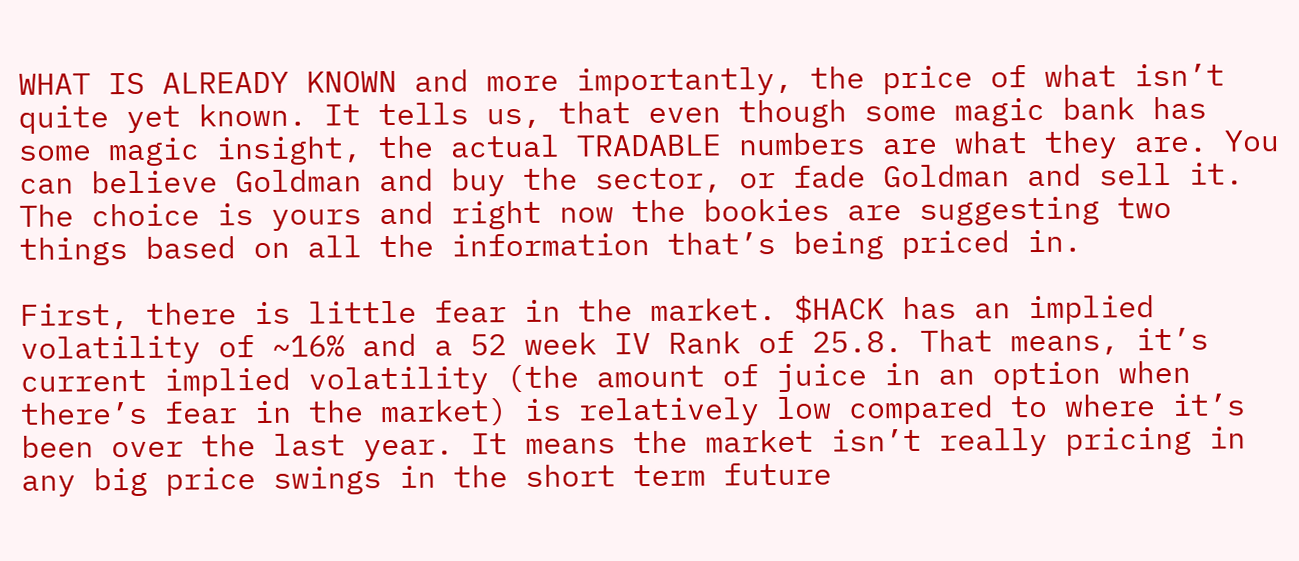WHAT IS ALREADY KNOWN and more importantly, the price of what isn’t quite yet known. It tells us, that even though some magic bank has some magic insight, the actual TRADABLE numbers are what they are. You can believe Goldman and buy the sector, or fade Goldman and sell it. The choice is yours and right now the bookies are suggesting two things based on all the information that’s being priced in.

First, there is little fear in the market. $HACK has an implied volatility of ~16% and a 52 week IV Rank of 25.8. That means, it’s current implied volatility (the amount of juice in an option when there’s fear in the market) is relatively low compared to where it’s been over the last year. It means the market isn’t really pricing in any big price swings in the short term future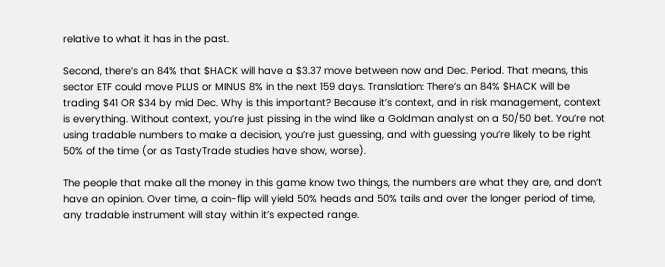relative to what it has in the past.

Second, there’s an 84% that $HACK will have a $3.37 move between now and Dec. Period. That means, this sector ETF could move PLUS or MINUS 8% in the next 159 days. Translation: There’s an 84% $HACK will be trading $41 OR $34 by mid Dec. Why is this important? Because it’s context, and in risk management, context is everything. Without context, you’re just pissing in the wind like a Goldman analyst on a 50/50 bet. You’re not using tradable numbers to make a decision, you’re just guessing, and with guessing you’re likely to be right 50% of the time (or as TastyTrade studies have show, worse).

The people that make all the money in this game know two things, the numbers are what they are, and don’t have an opinion. Over time, a coin-flip will yield 50% heads and 50% tails and over the longer period of time, any tradable instrument will stay within it’s expected range.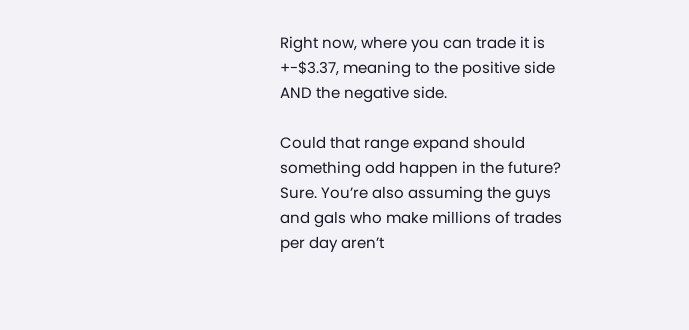Right now, where you can trade it is +-$3.37, meaning to the positive side AND the negative side.

Could that range expand should something odd happen in the future? Sure. You’re also assuming the guys and gals who make millions of trades per day aren’t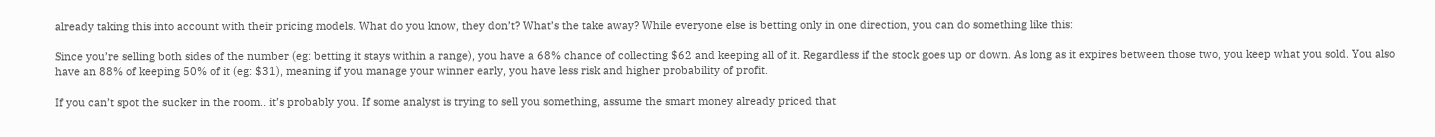already taking this into account with their pricing models. What do you know, they don’t? What’s the take away? While everyone else is betting only in one direction, you can do something like this:

Since you’re selling both sides of the number (eg: betting it stays within a range), you have a 68% chance of collecting $62 and keeping all of it. Regardless if the stock goes up or down. As long as it expires between those two, you keep what you sold. You also have an 88% of keeping 50% of it (eg: $31), meaning if you manage your winner early, you have less risk and higher probability of profit.

If you can’t spot the sucker in the room.. it’s probably you. If some analyst is trying to sell you something, assume the smart money already priced that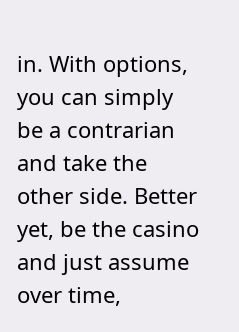in. With options, you can simply be a contrarian and take the other side. Better yet, be the casino and just assume over time,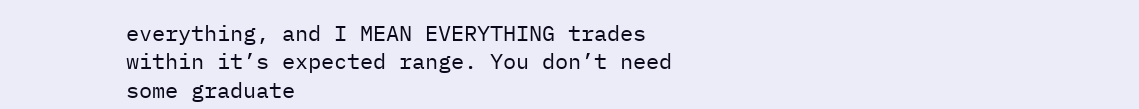everything, and I MEAN EVERYTHING trades within it’s expected range. You don’t need some graduate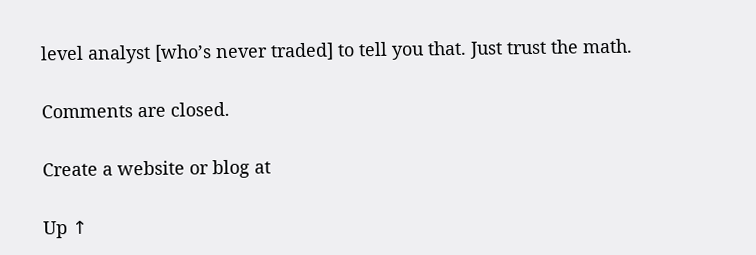level analyst [who’s never traded] to tell you that. Just trust the math.

Comments are closed.

Create a website or blog at

Up ↑